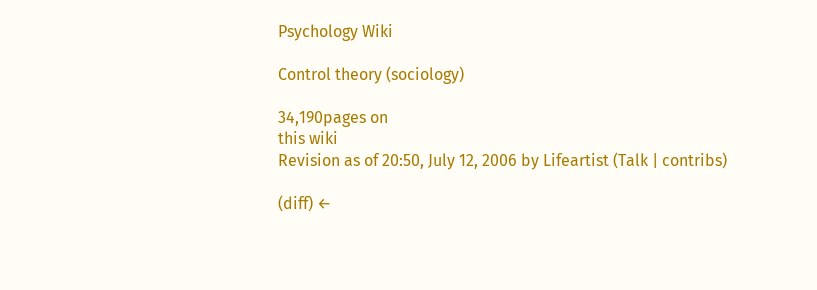Psychology Wiki

Control theory (sociology)

34,190pages on
this wiki
Revision as of 20:50, July 12, 2006 by Lifeartist (Talk | contribs)

(diff) ←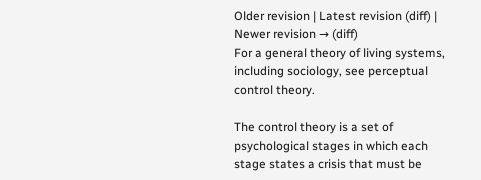Older revision | Latest revision (diff) | Newer revision → (diff)
For a general theory of living systems, including sociology, see perceptual control theory.

The control theory is a set of psychological stages in which each stage states a crisis that must be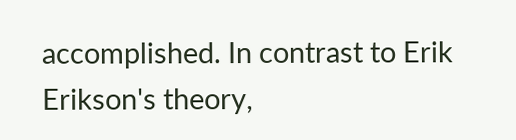accomplished. In contrast to Erik Erikson's theory,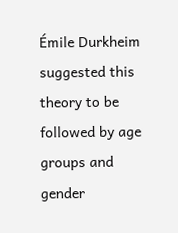Émile Durkheim suggested this theory to be followed by age groups and gender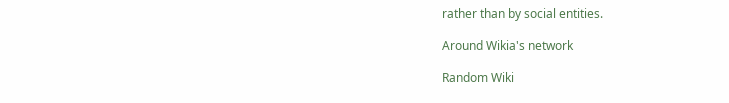rather than by social entities.

Around Wikia's network

Random Wiki